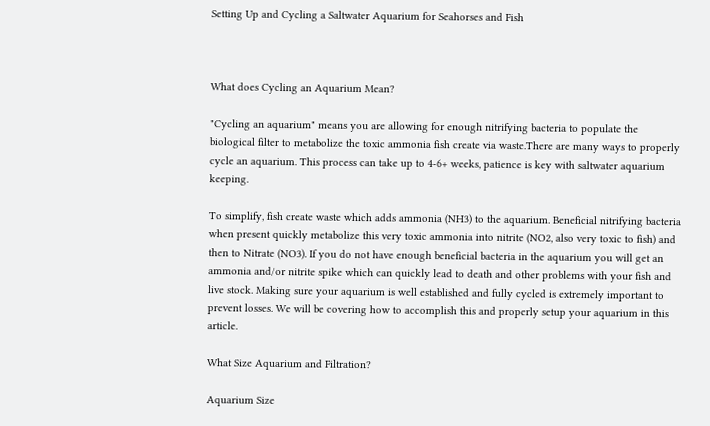Setting Up and Cycling a Saltwater Aquarium for Seahorses and Fish



What does Cycling an Aquarium Mean?

"Cycling an aquarium" means you are allowing for enough nitrifying bacteria to populate the biological filter to metabolize the toxic ammonia fish create via waste.There are many ways to properly cycle an aquarium. This process can take up to 4-6+ weeks, patience is key with saltwater aquarium keeping.

To simplify, fish create waste which adds ammonia (NH3) to the aquarium. Beneficial nitrifying bacteria when present quickly metabolize this very toxic ammonia into nitrite (NO2, also very toxic to fish) and then to Nitrate (NO3). If you do not have enough beneficial bacteria in the aquarium you will get an ammonia and/or nitrite spike which can quickly lead to death and other problems with your fish and live stock. Making sure your aquarium is well established and fully cycled is extremely important to prevent losses. We will be covering how to accomplish this and properly setup your aquarium in this article.

What Size Aquarium and Filtration?

Aquarium Size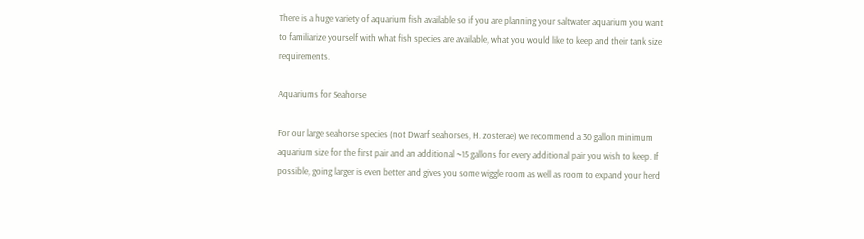There is a huge variety of aquarium fish available so if you are planning your saltwater aquarium you want to familiarize yourself with what fish species are available, what you would like to keep and their tank size requirements.

Aquariums for Seahorse

For our large seahorse species (not Dwarf seahorses, H. zosterae) we recommend a 30 gallon minimum aquarium size for the first pair and an additional ~15 gallons for every additional pair you wish to keep. If possible, going larger is even better and gives you some wiggle room as well as room to expand your herd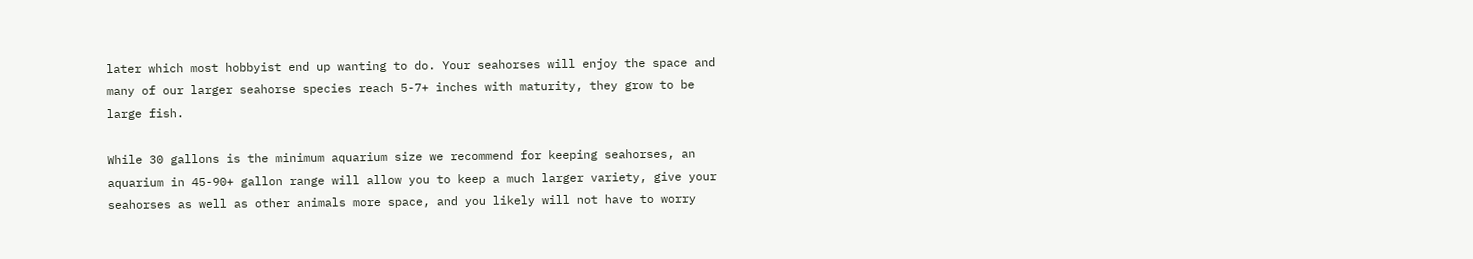later which most hobbyist end up wanting to do. Your seahorses will enjoy the space and many of our larger seahorse species reach 5-7+ inches with maturity, they grow to be large fish.

While 30 gallons is the minimum aquarium size we recommend for keeping seahorses, an aquarium in 45-90+ gallon range will allow you to keep a much larger variety, give your seahorses as well as other animals more space, and you likely will not have to worry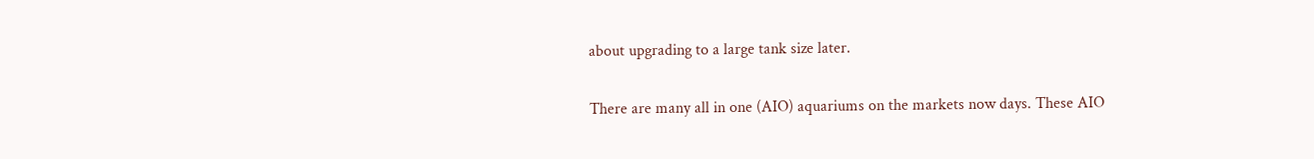about upgrading to a large tank size later.

There are many all in one (AIO) aquariums on the markets now days. These AIO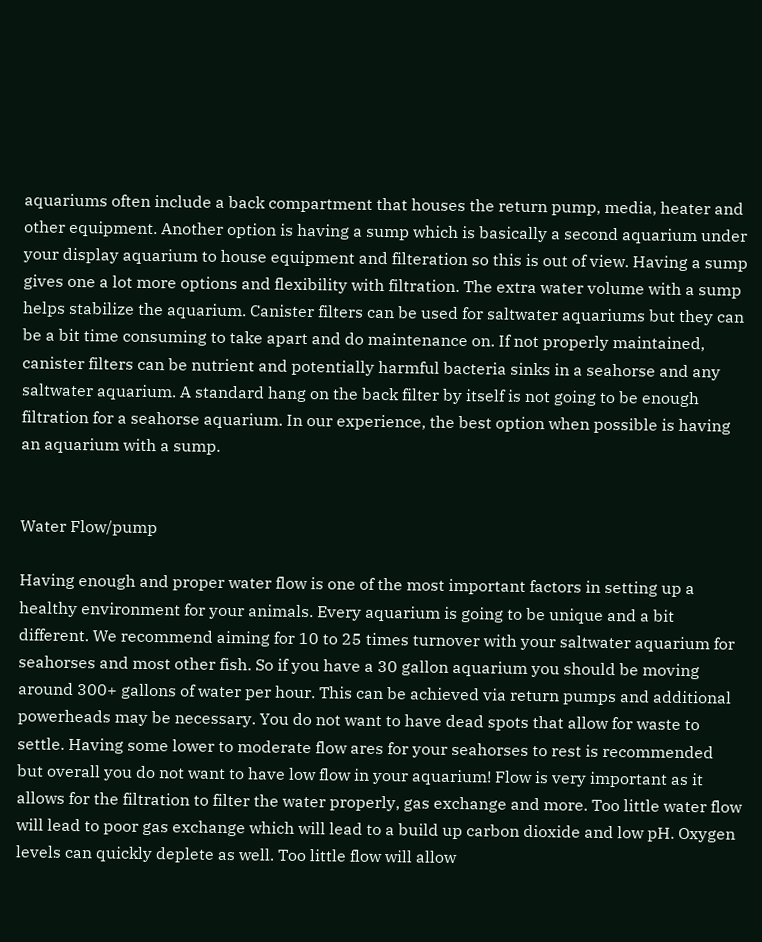aquariums often include a back compartment that houses the return pump, media, heater and other equipment. Another option is having a sump which is basically a second aquarium under your display aquarium to house equipment and filteration so this is out of view. Having a sump gives one a lot more options and flexibility with filtration. The extra water volume with a sump helps stabilize the aquarium. Canister filters can be used for saltwater aquariums but they can be a bit time consuming to take apart and do maintenance on. If not properly maintained, canister filters can be nutrient and potentially harmful bacteria sinks in a seahorse and any saltwater aquarium. A standard hang on the back filter by itself is not going to be enough filtration for a seahorse aquarium. In our experience, the best option when possible is having an aquarium with a sump.


Water Flow/pump

Having enough and proper water flow is one of the most important factors in setting up a healthy environment for your animals. Every aquarium is going to be unique and a bit different. We recommend aiming for 10 to 25 times turnover with your saltwater aquarium for seahorses and most other fish. So if you have a 30 gallon aquarium you should be moving around 300+ gallons of water per hour. This can be achieved via return pumps and additional powerheads may be necessary. You do not want to have dead spots that allow for waste to settle. Having some lower to moderate flow ares for your seahorses to rest is recommended but overall you do not want to have low flow in your aquarium! Flow is very important as it allows for the filtration to filter the water properly, gas exchange and more. Too little water flow will lead to poor gas exchange which will lead to a build up carbon dioxide and low pH. Oxygen levels can quickly deplete as well. Too little flow will allow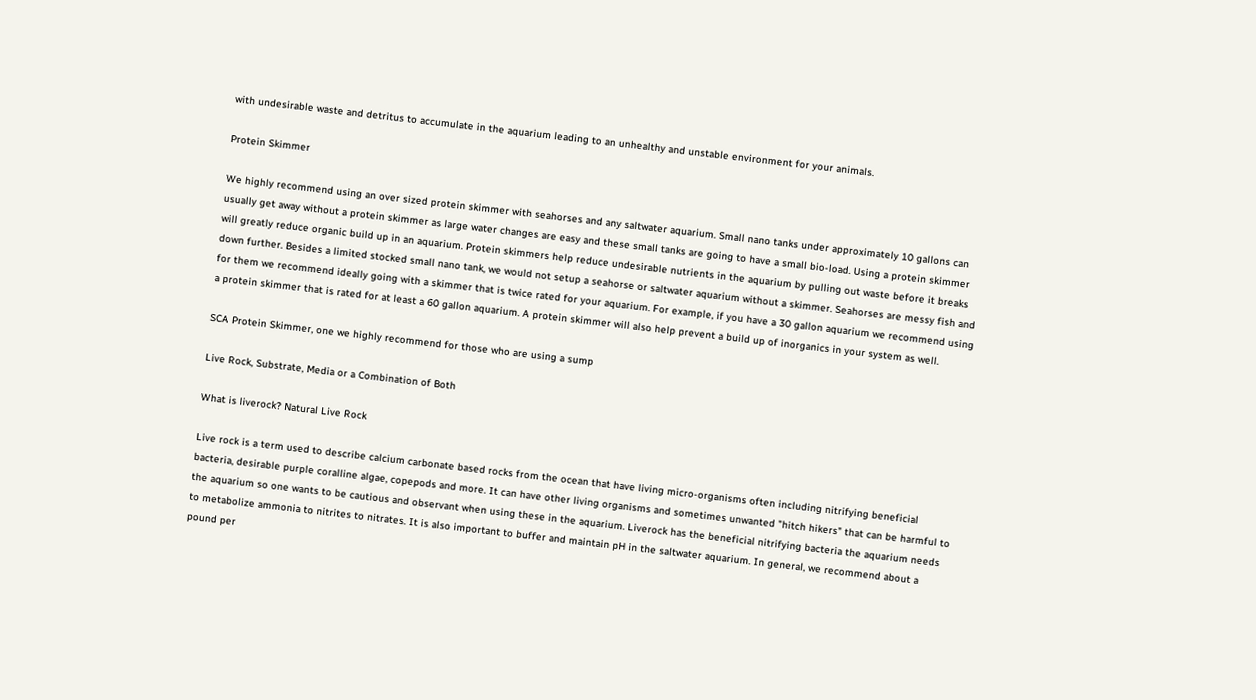with undesirable waste and detritus to accumulate in the aquarium leading to an unhealthy and unstable environment for your animals.

Protein Skimmer

We highly recommend using an over sized protein skimmer with seahorses and any saltwater aquarium. Small nano tanks under approximately 10 gallons can usually get away without a protein skimmer as large water changes are easy and these small tanks are going to have a small bio-load. Using a protein skimmer will greatly reduce organic build up in an aquarium. Protein skimmers help reduce undesirable nutrients in the aquarium by pulling out waste before it breaks down further. Besides a limited stocked small nano tank, we would not setup a seahorse or saltwater aquarium without a skimmer. Seahorses are messy fish and for them we recommend ideally going with a skimmer that is twice rated for your aquarium. For example, if you have a 30 gallon aquarium we recommend using a protein skimmer that is rated for at least a 60 gallon aquarium. A protein skimmer will also help prevent a build up of inorganics in your system as well.

SCA Protein Skimmer, one we highly recommend for those who are using a sump

Live Rock, Substrate, Media or a Combination of Both

What is liverock? Natural Live Rock

Live rock is a term used to describe calcium carbonate based rocks from the ocean that have living micro-organisms often including nitrifying beneficial bacteria, desirable purple coralline algae, copepods and more. It can have other living organisms and sometimes unwanted "hitch hikers" that can be harmful to the aquarium so one wants to be cautious and observant when using these in the aquarium. Liverock has the beneficial nitrifying bacteria the aquarium needs to metabolize ammonia to nitrites to nitrates. It is also important to buffer and maintain pH in the saltwater aquarium. In general, we recommend about a pound per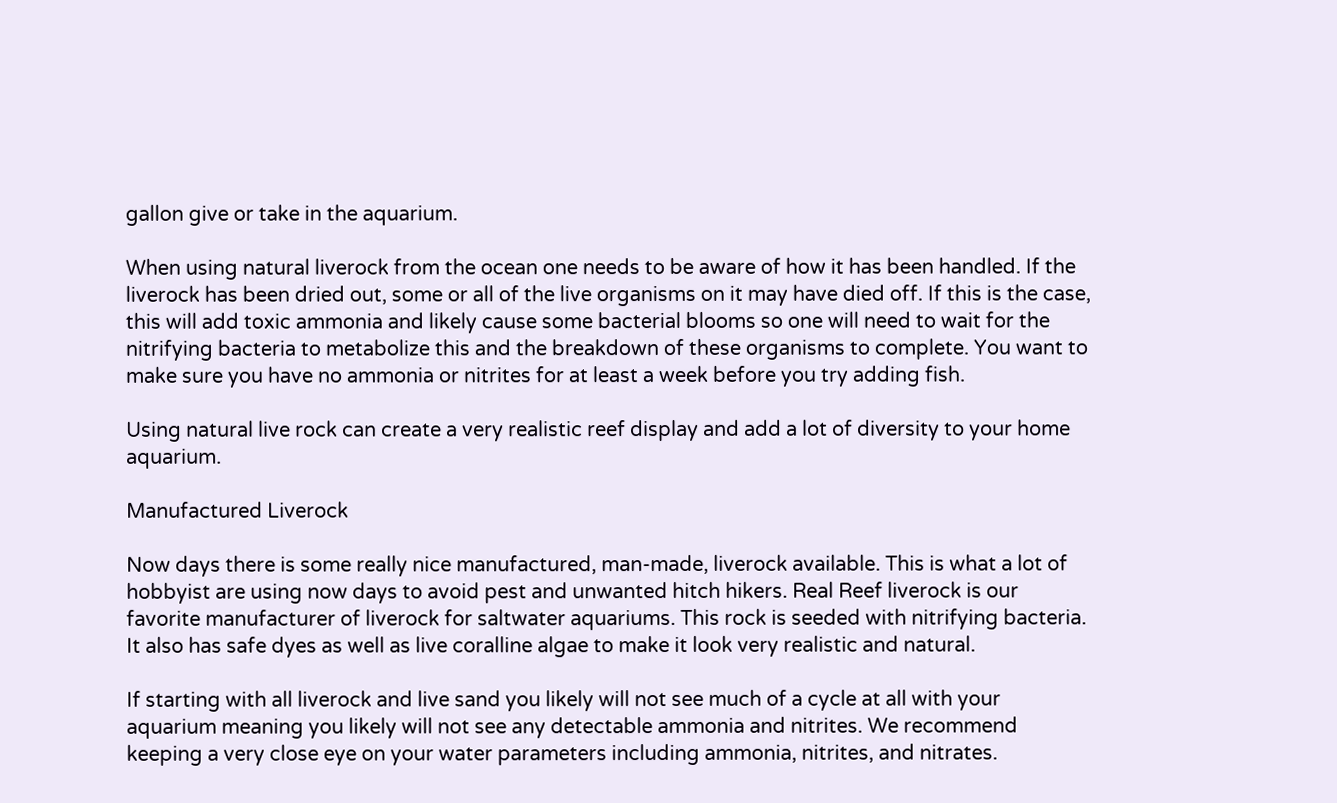gallon give or take in the aquarium.

When using natural liverock from the ocean one needs to be aware of how it has been handled. If the liverock has been dried out, some or all of the live organisms on it may have died off. If this is the case, this will add toxic ammonia and likely cause some bacterial blooms so one will need to wait for the nitrifying bacteria to metabolize this and the breakdown of these organisms to complete. You want to make sure you have no ammonia or nitrites for at least a week before you try adding fish.

Using natural live rock can create a very realistic reef display and add a lot of diversity to your home aquarium.

Manufactured Liverock

Now days there is some really nice manufactured, man-made, liverock available. This is what a lot of hobbyist are using now days to avoid pest and unwanted hitch hikers. Real Reef liverock is our favorite manufacturer of liverock for saltwater aquariums. This rock is seeded with nitrifying bacteria. It also has safe dyes as well as live coralline algae to make it look very realistic and natural.

If starting with all liverock and live sand you likely will not see much of a cycle at all with your aquarium meaning you likely will not see any detectable ammonia and nitrites. We recommend keeping a very close eye on your water parameters including ammonia, nitrites, and nitrates.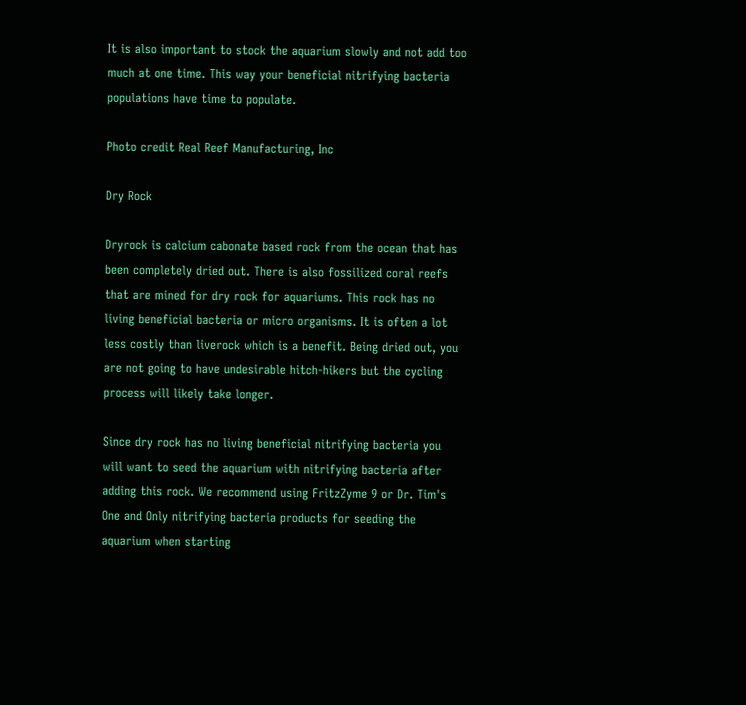It is also important to stock the aquarium slowly and not add too much at one time. This way your beneficial nitrifying bacteria populations have time to populate.

Photo credit Real Reef Manufacturing, Inc

Dry Rock

Dryrock is calcium cabonate based rock from the ocean that has been completely dried out. There is also fossilized coral reefs that are mined for dry rock for aquariums. This rock has no living beneficial bacteria or micro organisms. It is often a lot less costly than liverock which is a benefit. Being dried out, you are not going to have undesirable hitch-hikers but the cycling process will likely take longer.

Since dry rock has no living beneficial nitrifying bacteria you will want to seed the aquarium with nitrifying bacteria after adding this rock. We recommend using FritzZyme 9 or Dr. Tim's One and Only nitrifying bacteria products for seeding the aquarium when starting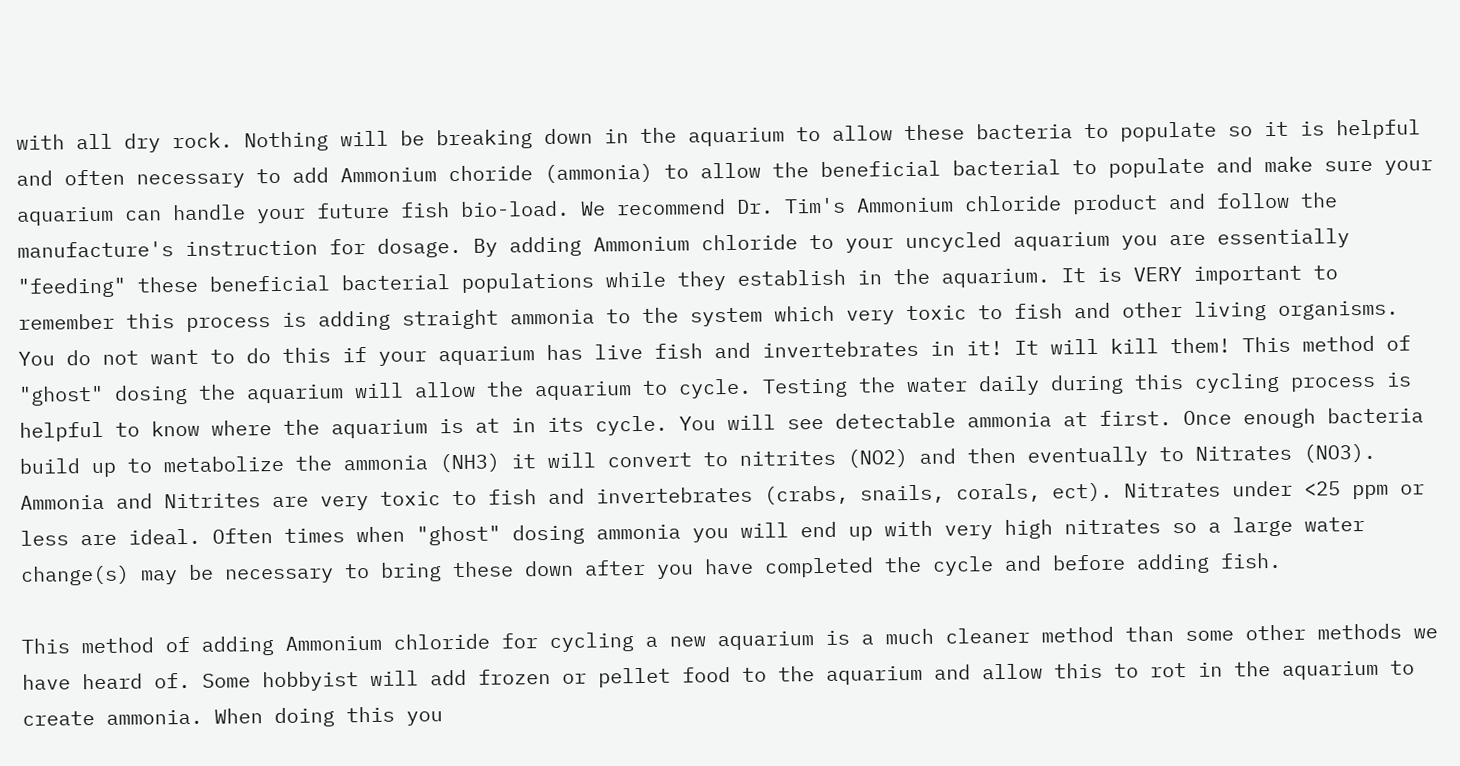with all dry rock. Nothing will be breaking down in the aquarium to allow these bacteria to populate so it is helpful and often necessary to add Ammonium choride (ammonia) to allow the beneficial bacterial to populate and make sure your aquarium can handle your future fish bio-load. We recommend Dr. Tim's Ammonium chloride product and follow the manufacture's instruction for dosage. By adding Ammonium chloride to your uncycled aquarium you are essentially "feeding" these beneficial bacterial populations while they establish in the aquarium. It is VERY important to remember this process is adding straight ammonia to the system which very toxic to fish and other living organisms. You do not want to do this if your aquarium has live fish and invertebrates in it! It will kill them! This method of "ghost" dosing the aquarium will allow the aquarium to cycle. Testing the water daily during this cycling process is helpful to know where the aquarium is at in its cycle. You will see detectable ammonia at first. Once enough bacteria build up to metabolize the ammonia (NH3) it will convert to nitrites (NO2) and then eventually to Nitrates (NO3). Ammonia and Nitrites are very toxic to fish and invertebrates (crabs, snails, corals, ect). Nitrates under <25 ppm or less are ideal. Often times when "ghost" dosing ammonia you will end up with very high nitrates so a large water change(s) may be necessary to bring these down after you have completed the cycle and before adding fish.

This method of adding Ammonium chloride for cycling a new aquarium is a much cleaner method than some other methods we have heard of. Some hobbyist will add frozen or pellet food to the aquarium and allow this to rot in the aquarium to create ammonia. When doing this you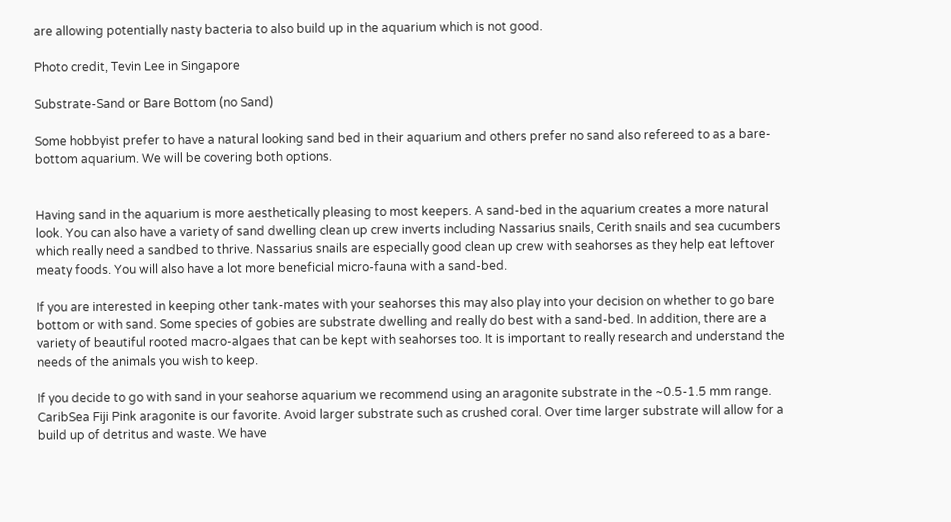are allowing potentially nasty bacteria to also build up in the aquarium which is not good.

Photo credit, Tevin Lee in Singapore

Substrate-Sand or Bare Bottom (no Sand)

Some hobbyist prefer to have a natural looking sand bed in their aquarium and others prefer no sand also refereed to as a bare-bottom aquarium. We will be covering both options.


Having sand in the aquarium is more aesthetically pleasing to most keepers. A sand-bed in the aquarium creates a more natural look. You can also have a variety of sand dwelling clean up crew inverts including Nassarius snails, Cerith snails and sea cucumbers which really need a sandbed to thrive. Nassarius snails are especially good clean up crew with seahorses as they help eat leftover meaty foods. You will also have a lot more beneficial micro-fauna with a sand-bed.

If you are interested in keeping other tank-mates with your seahorses this may also play into your decision on whether to go bare bottom or with sand. Some species of gobies are substrate dwelling and really do best with a sand-bed. In addition, there are a variety of beautiful rooted macro-algaes that can be kept with seahorses too. It is important to really research and understand the needs of the animals you wish to keep.

If you decide to go with sand in your seahorse aquarium we recommend using an aragonite substrate in the ~0.5-1.5 mm range. CaribSea Fiji Pink aragonite is our favorite. Avoid larger substrate such as crushed coral. Over time larger substrate will allow for a build up of detritus and waste. We have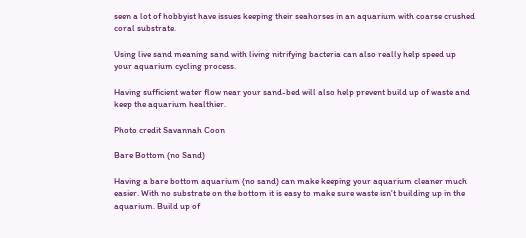seen a lot of hobbyist have issues keeping their seahorses in an aquarium with coarse crushed coral substrate.

Using live sand meaning sand with living nitrifying bacteria can also really help speed up your aquarium cycling process.

Having sufficient water flow near your sand-bed will also help prevent build up of waste and keep the aquarium healthier.

Photo credit Savannah Coon

Bare Bottom (no Sand)

Having a bare bottom aquarium (no sand) can make keeping your aquarium cleaner much easier. With no substrate on the bottom it is easy to make sure waste isn't building up in the aquarium. Build up of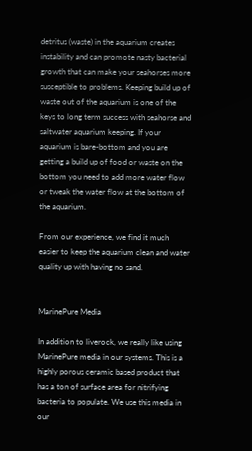detritus (waste) in the aquarium creates instability and can promote nasty bacterial growth that can make your seahorses more susceptible to problems. Keeping build up of waste out of the aquarium is one of the keys to long term success with seahorse and saltwater aquarium keeping. If your aquarium is bare-bottom and you are getting a build up of food or waste on the bottom you need to add more water flow or tweak the water flow at the bottom of the aquarium.

From our experience, we find it much easier to keep the aquarium clean and water quality up with having no sand.


MarinePure Media

In addition to liverock, we really like using MarinePure media in our systems. This is a highly porous ceramic based product that has a ton of surface area for nitrifying bacteria to populate. We use this media in our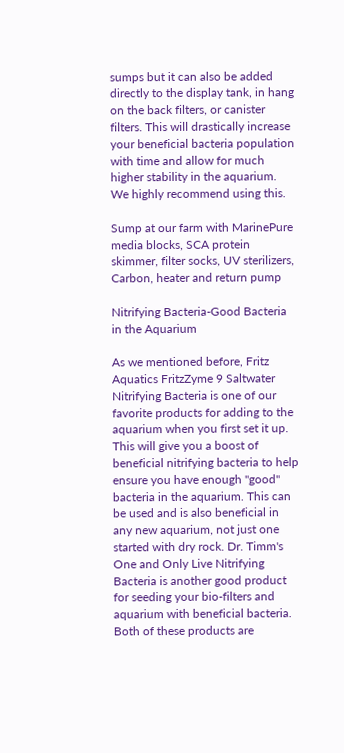sumps but it can also be added directly to the display tank, in hang on the back filters, or canister filters. This will drastically increase your beneficial bacteria population with time and allow for much higher stability in the aquarium. We highly recommend using this.

Sump at our farm with MarinePure media blocks, SCA protein skimmer, filter socks, UV sterilizers, Carbon, heater and return pump

Nitrifying Bacteria-Good Bacteria in the Aquarium

As we mentioned before, Fritz Aquatics FritzZyme 9 Saltwater Nitrifying Bacteria is one of our favorite products for adding to the aquarium when you first set it up. This will give you a boost of beneficial nitrifying bacteria to help ensure you have enough "good" bacteria in the aquarium. This can be used and is also beneficial in any new aquarium, not just one started with dry rock. Dr. Timm's One and Only Live Nitrifying Bacteria is another good product for seeding your bio-filters and aquarium with beneficial bacteria. Both of these products are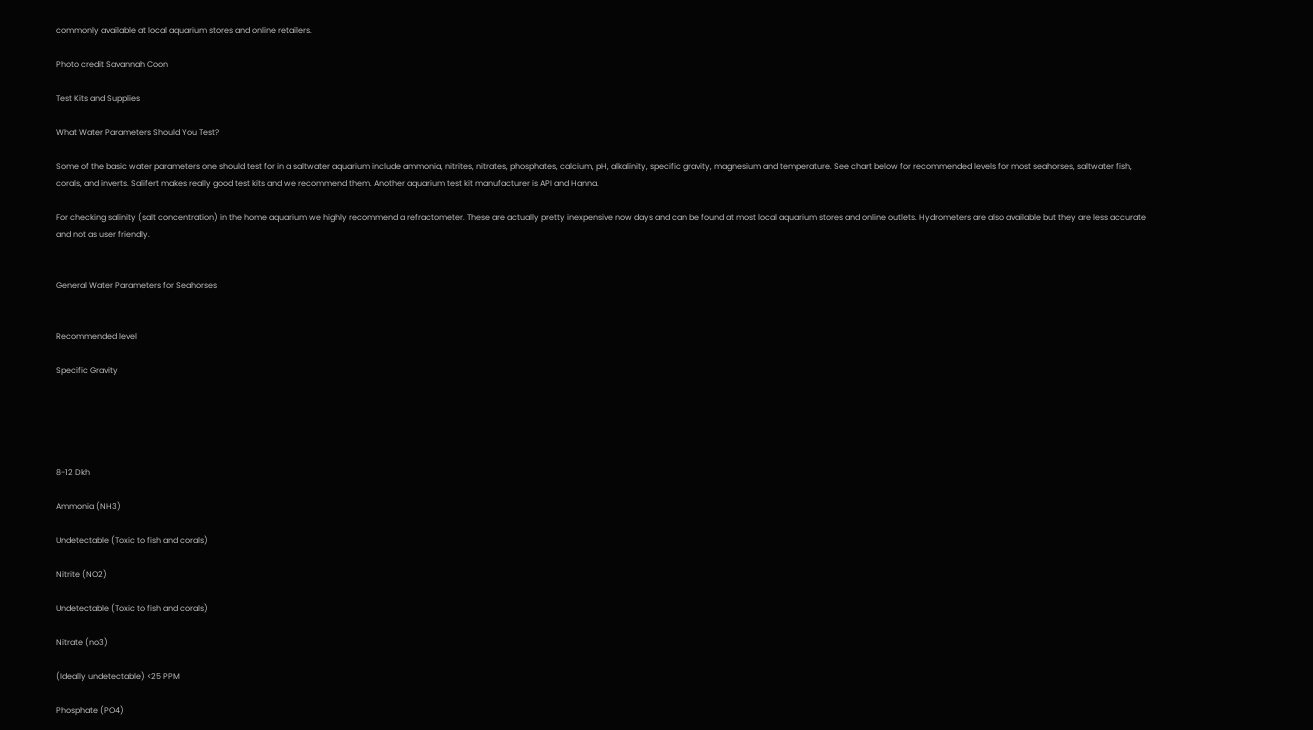commonly available at local aquarium stores and online retailers.

Photo credit Savannah Coon

Test Kits and Supplies

What Water Parameters Should You Test?

Some of the basic water parameters one should test for in a saltwater aquarium include ammonia, nitrites, nitrates, phosphates, calcium, pH, alkalinity, specific gravity, magnesium and temperature. See chart below for recommended levels for most seahorses, saltwater fish, corals, and inverts. Salifert makes really good test kits and we recommend them. Another aquarium test kit manufacturer is API and Hanna.

For checking salinity (salt concentration) in the home aquarium we highly recommend a refractometer. These are actually pretty inexpensive now days and can be found at most local aquarium stores and online outlets. Hydrometers are also available but they are less accurate and not as user friendly.


General Water Parameters for Seahorses


Recommended level

Specific Gravity





8-12 Dkh

Ammonia (NH3)

Undetectable (Toxic to fish and corals)

Nitrite (NO2)

Undetectable (Toxic to fish and corals)

Nitrate (no3)

(Ideally undetectable) <25 PPM

Phosphate (PO4)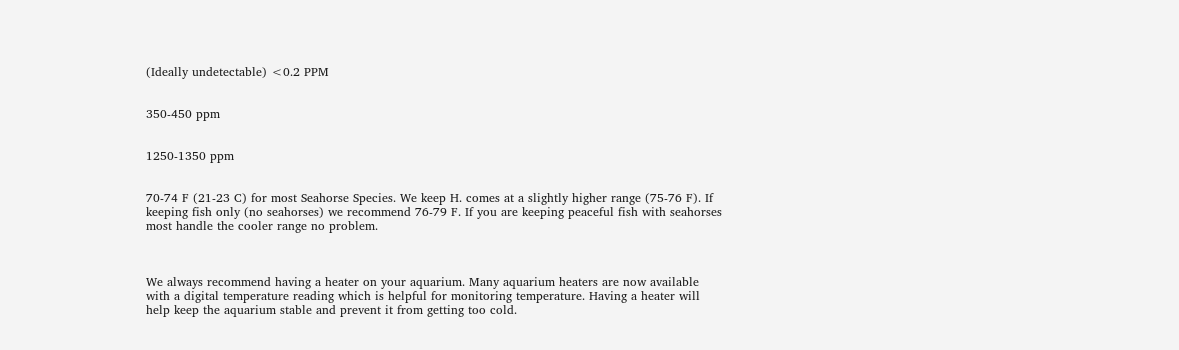(Ideally undetectable) <0.2 PPM


350-450 ppm


1250-1350 ppm


70-74 F (21-23 C) for most Seahorse Species. We keep H. comes at a slightly higher range (75-76 F). If keeping fish only (no seahorses) we recommend 76-79 F. If you are keeping peaceful fish with seahorses most handle the cooler range no problem.



We always recommend having a heater on your aquarium. Many aquarium heaters are now available with a digital temperature reading which is helpful for monitoring temperature. Having a heater will help keep the aquarium stable and prevent it from getting too cold.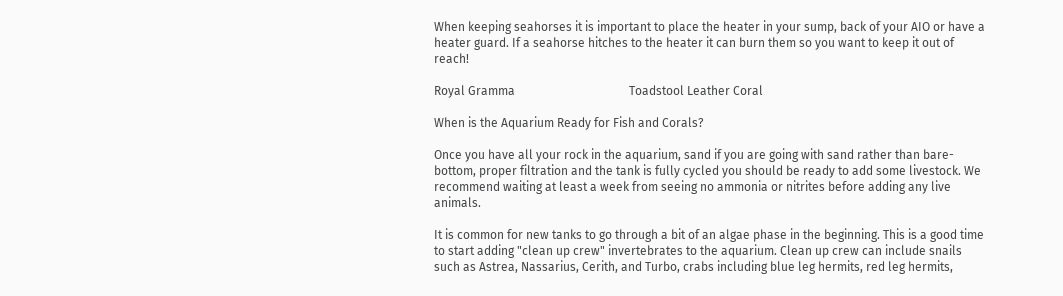When keeping seahorses it is important to place the heater in your sump, back of your AIO or have a heater guard. If a seahorse hitches to the heater it can burn them so you want to keep it out of reach!

Royal Gramma                                      Toadstool Leather Coral

When is the Aquarium Ready for Fish and Corals?

Once you have all your rock in the aquarium, sand if you are going with sand rather than bare-bottom, proper filtration and the tank is fully cycled you should be ready to add some livestock. We recommend waiting at least a week from seeing no ammonia or nitrites before adding any live animals.

It is common for new tanks to go through a bit of an algae phase in the beginning. This is a good time to start adding "clean up crew" invertebrates to the aquarium. Clean up crew can include snails such as Astrea, Nassarius, Cerith, and Turbo, crabs including blue leg hermits, red leg hermits,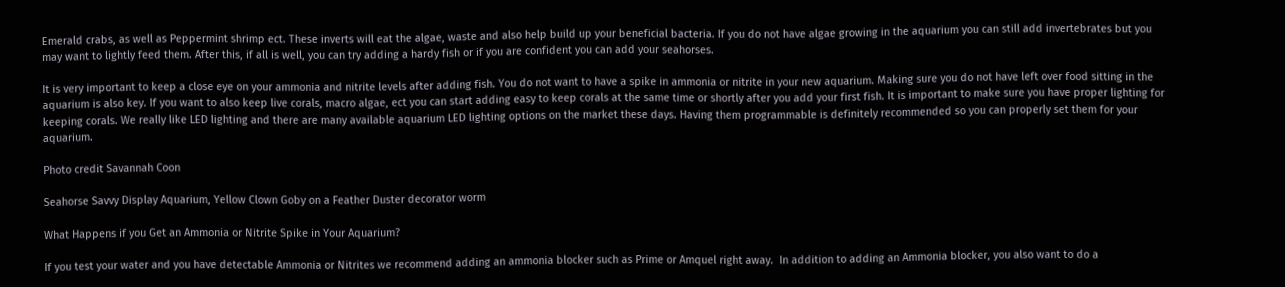Emerald crabs, as well as Peppermint shrimp ect. These inverts will eat the algae, waste and also help build up your beneficial bacteria. If you do not have algae growing in the aquarium you can still add invertebrates but you may want to lightly feed them. After this, if all is well, you can try adding a hardy fish or if you are confident you can add your seahorses.

It is very important to keep a close eye on your ammonia and nitrite levels after adding fish. You do not want to have a spike in ammonia or nitrite in your new aquarium. Making sure you do not have left over food sitting in the aquarium is also key. If you want to also keep live corals, macro algae, ect you can start adding easy to keep corals at the same time or shortly after you add your first fish. It is important to make sure you have proper lighting for keeping corals. We really like LED lighting and there are many available aquarium LED lighting options on the market these days. Having them programmable is definitely recommended so you can properly set them for your aquarium.

Photo credit Savannah Coon

Seahorse Savvy Display Aquarium, Yellow Clown Goby on a Feather Duster decorator worm

What Happens if you Get an Ammonia or Nitrite Spike in Your Aquarium?

If you test your water and you have detectable Ammonia or Nitrites we recommend adding an ammonia blocker such as Prime or Amquel right away.  In addition to adding an Ammonia blocker, you also want to do a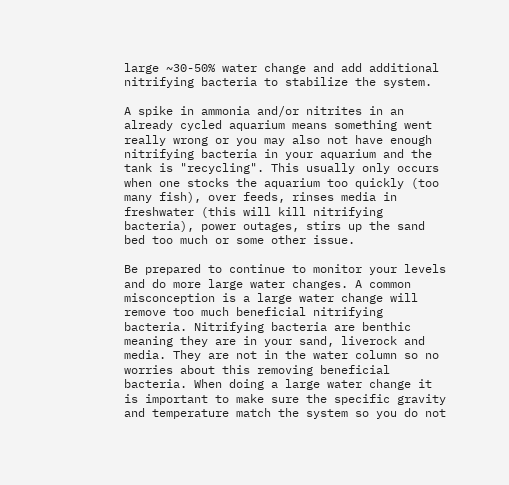large ~30-50% water change and add additional nitrifying bacteria to stabilize the system.

A spike in ammonia and/or nitrites in an already cycled aquarium means something went really wrong or you may also not have enough nitrifying bacteria in your aquarium and the tank is "recycling". This usually only occurs when one stocks the aquarium too quickly (too many fish), over feeds, rinses media in freshwater (this will kill nitrifying bacteria), power outages, stirs up the sand bed too much or some other issue.

Be prepared to continue to monitor your levels and do more large water changes. A common misconception is a large water change will remove too much beneficial nitrifying bacteria. Nitrifying bacteria are benthic meaning they are in your sand, liverock and media. They are not in the water column so no worries about this removing beneficial bacteria. When doing a large water change it is important to make sure the specific gravity and temperature match the system so you do not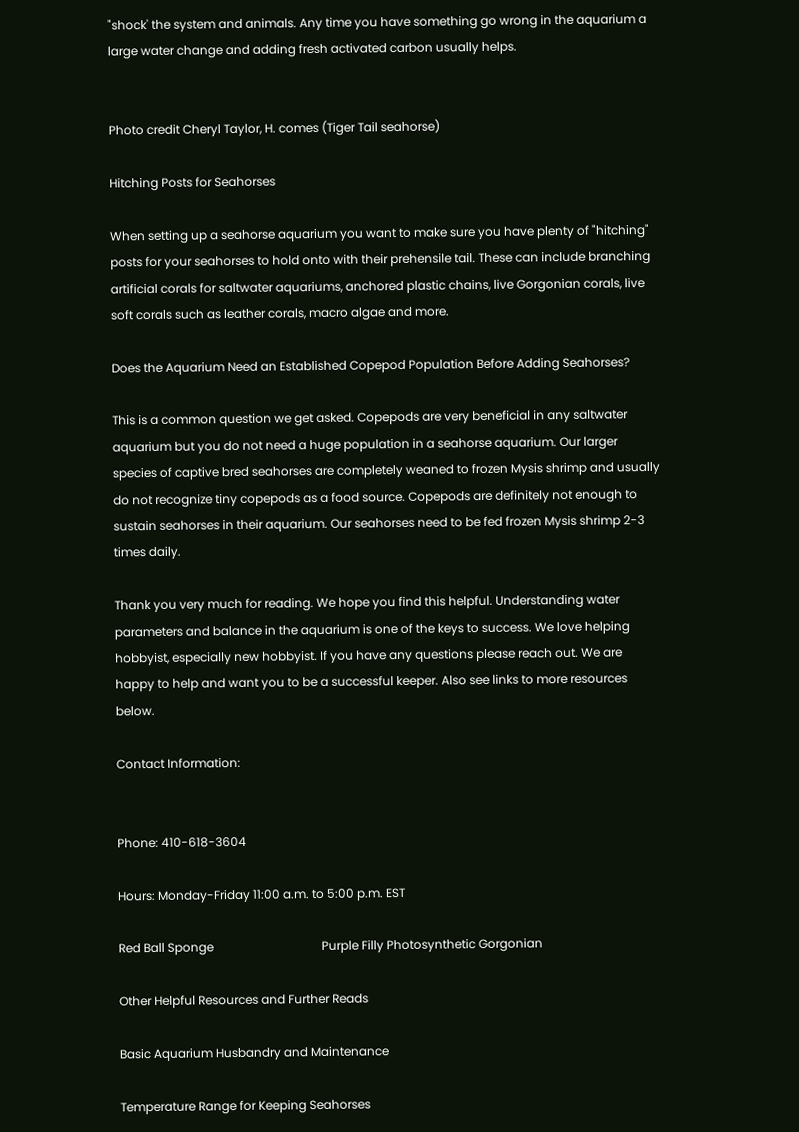"shock' the system and animals. Any time you have something go wrong in the aquarium a large water change and adding fresh activated carbon usually helps.


Photo credit Cheryl Taylor, H. comes (Tiger Tail seahorse)

Hitching Posts for Seahorses

When setting up a seahorse aquarium you want to make sure you have plenty of "hitching" posts for your seahorses to hold onto with their prehensile tail. These can include branching artificial corals for saltwater aquariums, anchored plastic chains, live Gorgonian corals, live soft corals such as leather corals, macro algae and more.

Does the Aquarium Need an Established Copepod Population Before Adding Seahorses?

This is a common question we get asked. Copepods are very beneficial in any saltwater aquarium but you do not need a huge population in a seahorse aquarium. Our larger species of captive bred seahorses are completely weaned to frozen Mysis shrimp and usually do not recognize tiny copepods as a food source. Copepods are definitely not enough to sustain seahorses in their aquarium. Our seahorses need to be fed frozen Mysis shrimp 2-3 times daily.

Thank you very much for reading. We hope you find this helpful. Understanding water parameters and balance in the aquarium is one of the keys to success. We love helping hobbyist, especially new hobbyist. If you have any questions please reach out. We are happy to help and want you to be a successful keeper. Also see links to more resources below.

Contact Information:


Phone: 410-618-3604

Hours: Monday-Friday 11:00 a.m. to 5:00 p.m. EST

Red Ball Sponge                                    Purple Filly Photosynthetic Gorgonian

Other Helpful Resources and Further Reads

Basic Aquarium Husbandry and Maintenance

Temperature Range for Keeping Seahorses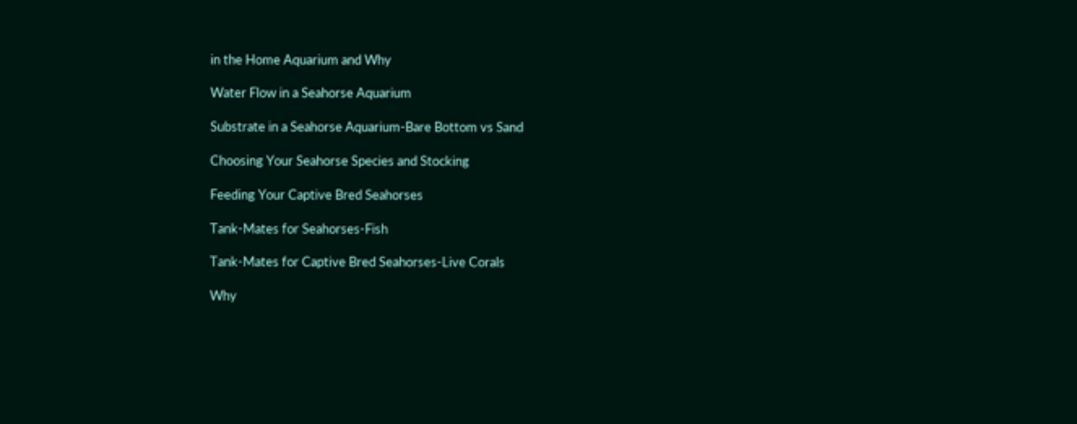in the Home Aquarium and Why

Water Flow in a Seahorse Aquarium

Substrate in a Seahorse Aquarium-Bare Bottom vs Sand

Choosing Your Seahorse Species and Stocking

Feeding Your Captive Bred Seahorses

Tank-Mates for Seahorses-Fish

Tank-Mates for Captive Bred Seahorses-Live Corals

Why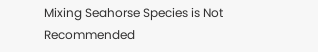Mixing Seahorse Species is Not Recommended